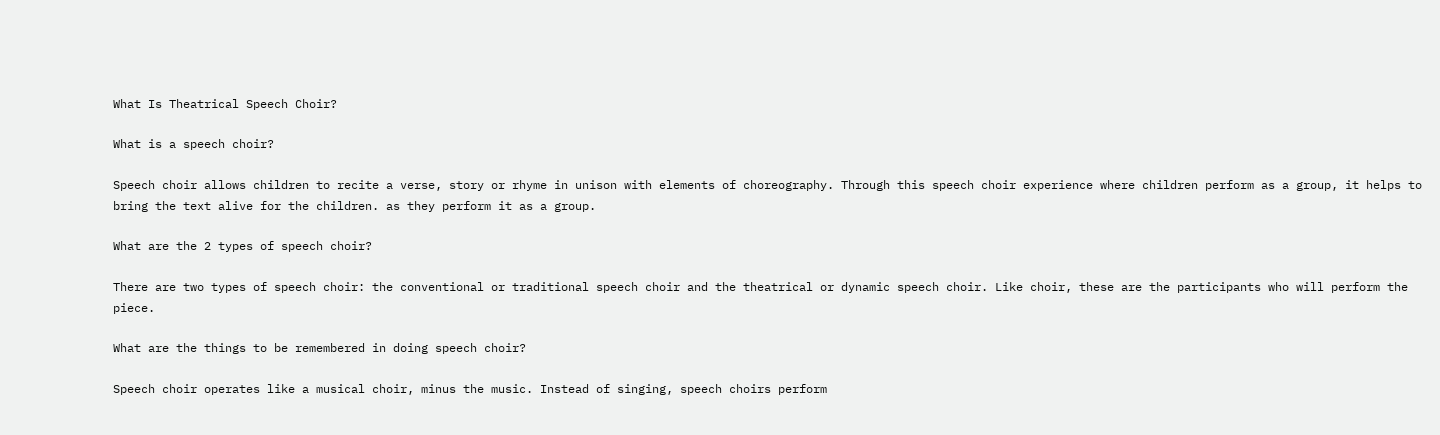What Is Theatrical Speech Choir?

What is a speech choir?

Speech choir allows children to recite a verse, story or rhyme in unison with elements of choreography. Through this speech choir experience where children perform as a group, it helps to bring the text alive for the children. as they perform it as a group.

What are the 2 types of speech choir?

There are two types of speech choir: the conventional or traditional speech choir and the theatrical or dynamic speech choir. Like choir, these are the participants who will perform the piece.

What are the things to be remembered in doing speech choir?

Speech choir operates like a musical choir, minus the music. Instead of singing, speech choirs perform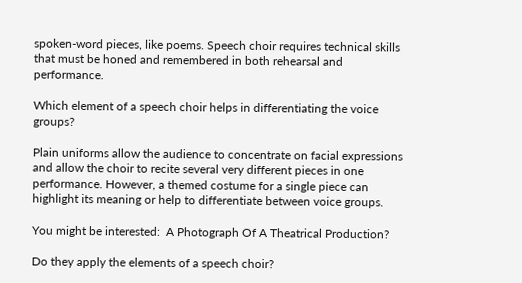spoken-word pieces, like poems. Speech choir requires technical skills that must be honed and remembered in both rehearsal and performance.

Which element of a speech choir helps in differentiating the voice groups?

Plain uniforms allow the audience to concentrate on facial expressions and allow the choir to recite several very different pieces in one performance. However, a themed costume for a single piece can highlight its meaning or help to differentiate between voice groups.

You might be interested:  A Photograph Of A Theatrical Production?

Do they apply the elements of a speech choir?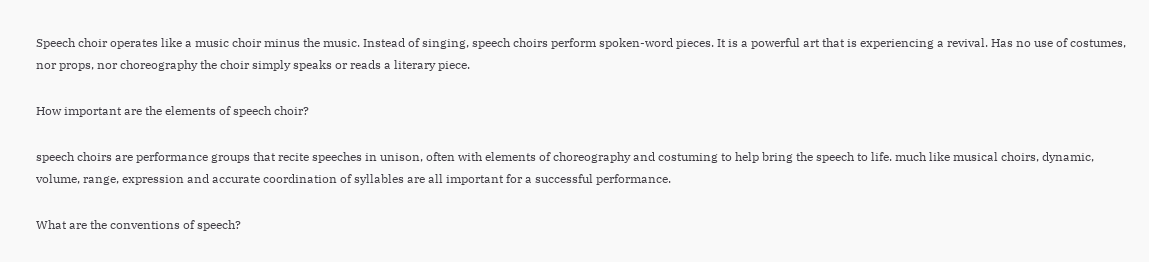Speech choir operates like a music choir minus the music. Instead of singing, speech choirs perform spoken-word pieces. It is a powerful art that is experiencing a revival. Has no use of costumes, nor props, nor choreography the choir simply speaks or reads a literary piece.

How important are the elements of speech choir?

speech choirs are performance groups that recite speeches in unison, often with elements of choreography and costuming to help bring the speech to life. much like musical choirs, dynamic, volume, range, expression and accurate coordination of syllables are all important for a successful performance.

What are the conventions of speech?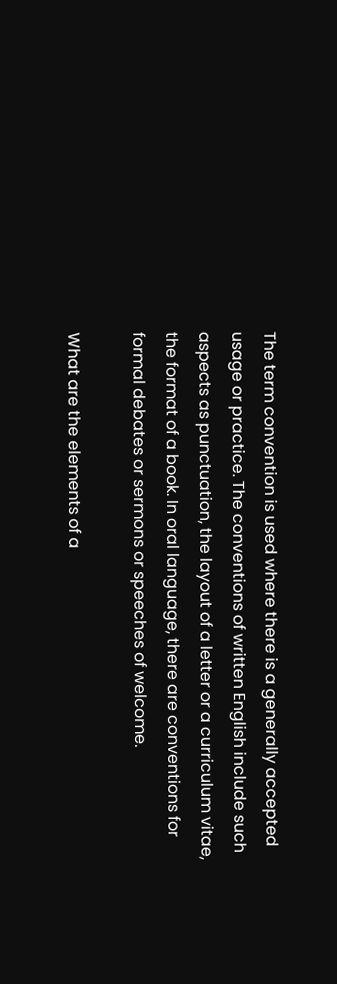The term convention is used where there is a generally accepted usage or practice. The conventions of written English include such aspects as punctuation, the layout of a letter or a curriculum vitae, the format of a book. In oral language, there are conventions for formal debates or sermons or speeches of welcome.

What are the elements of a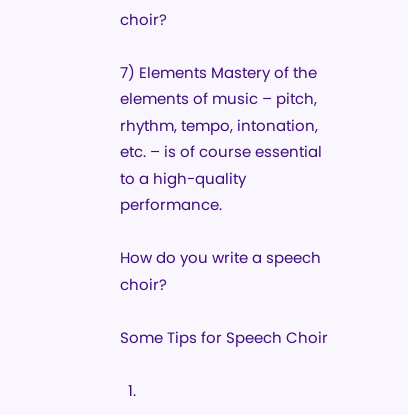choir?

7) Elements Mastery of the elements of music – pitch, rhythm, tempo, intonation, etc. – is of course essential to a high-quality performance.

How do you write a speech choir?

Some Tips for Speech Choir

  1.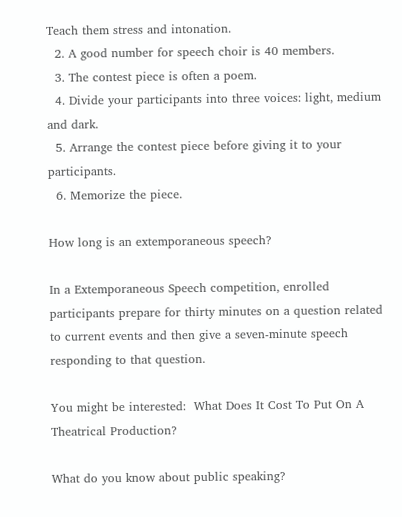Teach them stress and intonation.
  2. A good number for speech choir is 40 members.
  3. The contest piece is often a poem.
  4. Divide your participants into three voices: light, medium and dark.
  5. Arrange the contest piece before giving it to your participants.
  6. Memorize the piece.

How long is an extemporaneous speech?

In a Extemporaneous Speech competition, enrolled participants prepare for thirty minutes on a question related to current events and then give a seven-minute speech responding to that question.

You might be interested:  What Does It Cost To Put On A Theatrical Production?

What do you know about public speaking?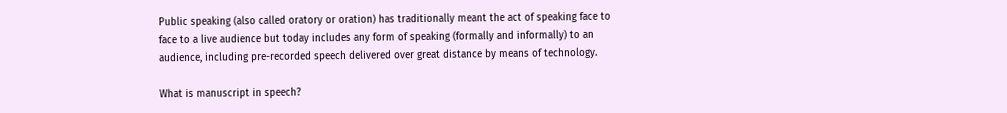Public speaking (also called oratory or oration) has traditionally meant the act of speaking face to face to a live audience but today includes any form of speaking (formally and informally) to an audience, including pre-recorded speech delivered over great distance by means of technology.

What is manuscript in speech?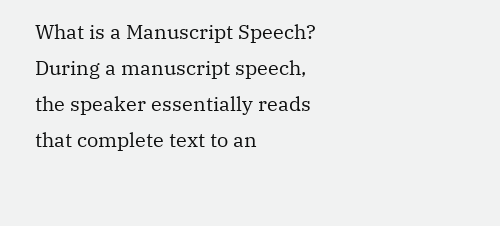What is a Manuscript Speech? During a manuscript speech, the speaker essentially reads that complete text to an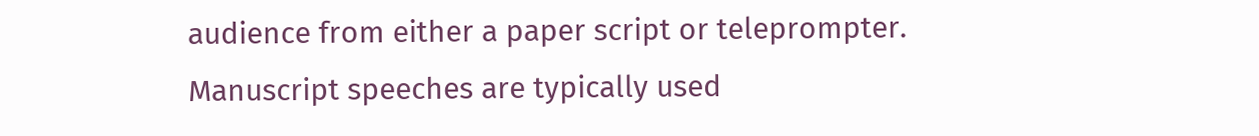audience from either a paper script or teleprompter. Manuscript speeches are typically used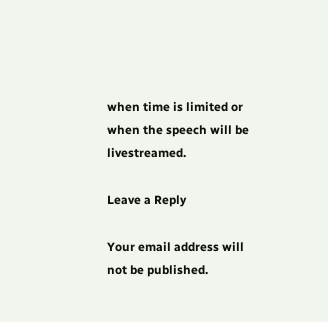when time is limited or when the speech will be livestreamed.

Leave a Reply

Your email address will not be published.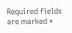Required fields are marked *